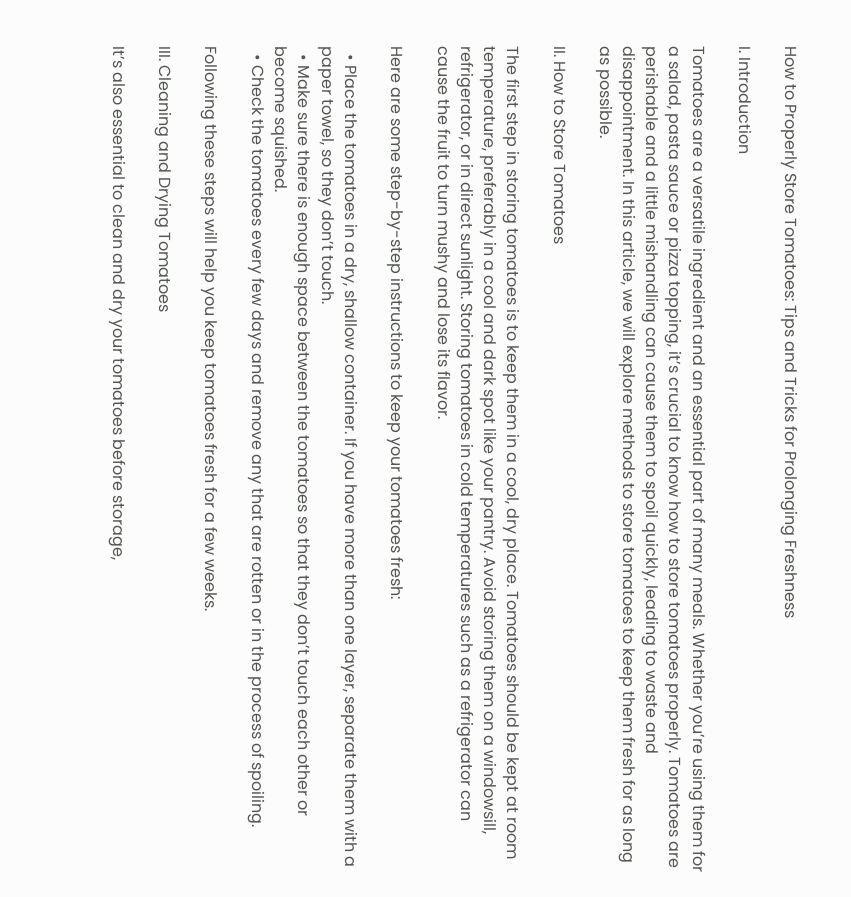How to Properly Store Tomatoes: Tips and Tricks for Prolonging Freshness

I. Introduction

Tomatoes are a versatile ingredient and an essential part of many meals. Whether you’re using them for a salad, pasta sauce or pizza topping, it’s crucial to know how to store tomatoes properly. Tomatoes are perishable and a little mishandling can cause them to spoil quickly, leading to waste and disappointment. In this article, we will explore methods to store tomatoes to keep them fresh for as long as possible.

II. How to Store Tomatoes

The first step in storing tomatoes is to keep them in a cool, dry place. Tomatoes should be kept at room temperature, preferably in a cool and dark spot like your pantry. Avoid storing them on a windowsill, refrigerator, or in direct sunlight. Storing tomatoes in cold temperatures such as a refrigerator can cause the fruit to turn mushy and lose its flavor.

Here are some step-by-step instructions to keep your tomatoes fresh:

  • Place the tomatoes in a dry, shallow container. If you have more than one layer, separate them with a paper towel, so they don’t touch.
  • Make sure there is enough space between the tomatoes so that they don’t touch each other or become squished.
  • Check the tomatoes every few days and remove any that are rotten or in the process of spoiling.

Following these steps will help you keep tomatoes fresh for a few weeks.

III. Cleaning and Drying Tomatoes

It’s also essential to clean and dry your tomatoes before storage,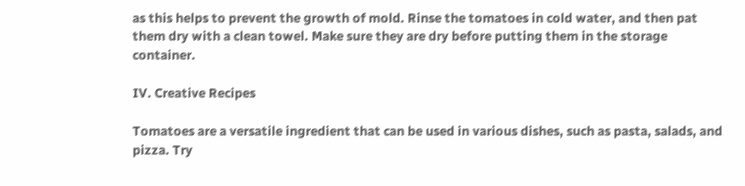as this helps to prevent the growth of mold. Rinse the tomatoes in cold water, and then pat them dry with a clean towel. Make sure they are dry before putting them in the storage container.

IV. Creative Recipes

Tomatoes are a versatile ingredient that can be used in various dishes, such as pasta, salads, and pizza. Try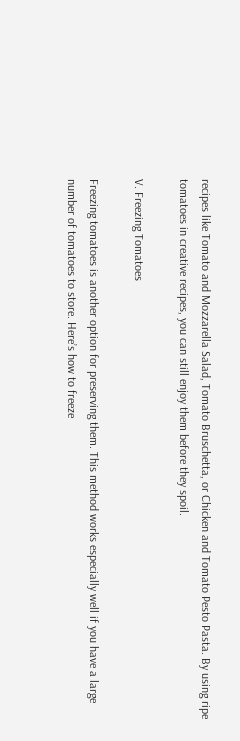recipes like Tomato and Mozzarella Salad, Tomato Bruschetta, or Chicken and Tomato Pesto Pasta. By using ripe tomatoes in creative recipes, you can still enjoy them before they spoil.

V. Freezing Tomatoes

Freezing tomatoes is another option for preserving them. This method works especially well if you have a large number of tomatoes to store. Here’s how to freeze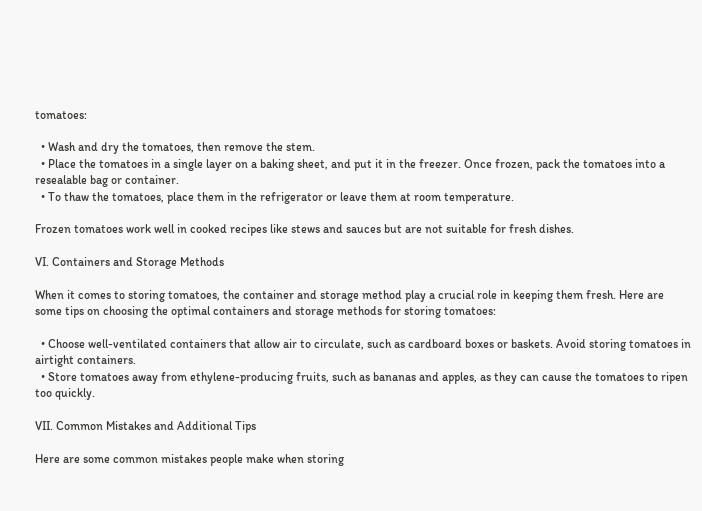tomatoes:

  • Wash and dry the tomatoes, then remove the stem.
  • Place the tomatoes in a single layer on a baking sheet, and put it in the freezer. Once frozen, pack the tomatoes into a resealable bag or container.
  • To thaw the tomatoes, place them in the refrigerator or leave them at room temperature.

Frozen tomatoes work well in cooked recipes like stews and sauces but are not suitable for fresh dishes.

VI. Containers and Storage Methods

When it comes to storing tomatoes, the container and storage method play a crucial role in keeping them fresh. Here are some tips on choosing the optimal containers and storage methods for storing tomatoes:

  • Choose well-ventilated containers that allow air to circulate, such as cardboard boxes or baskets. Avoid storing tomatoes in airtight containers.
  • Store tomatoes away from ethylene-producing fruits, such as bananas and apples, as they can cause the tomatoes to ripen too quickly.

VII. Common Mistakes and Additional Tips

Here are some common mistakes people make when storing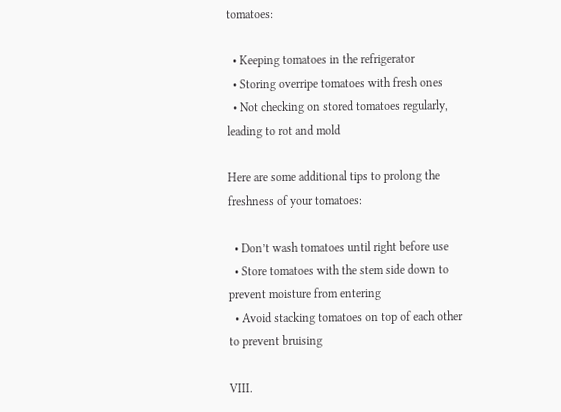tomatoes:

  • Keeping tomatoes in the refrigerator
  • Storing overripe tomatoes with fresh ones
  • Not checking on stored tomatoes regularly, leading to rot and mold

Here are some additional tips to prolong the freshness of your tomatoes:

  • Don’t wash tomatoes until right before use
  • Store tomatoes with the stem side down to prevent moisture from entering
  • Avoid stacking tomatoes on top of each other to prevent bruising

VIII.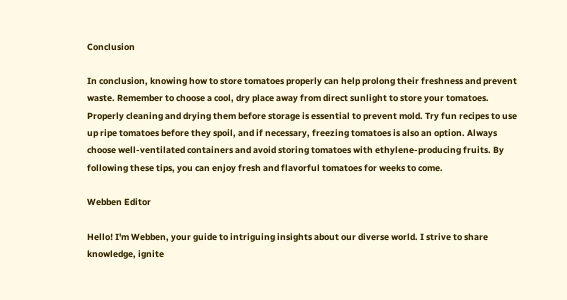Conclusion

In conclusion, knowing how to store tomatoes properly can help prolong their freshness and prevent waste. Remember to choose a cool, dry place away from direct sunlight to store your tomatoes. Properly cleaning and drying them before storage is essential to prevent mold. Try fun recipes to use up ripe tomatoes before they spoil, and if necessary, freezing tomatoes is also an option. Always choose well-ventilated containers and avoid storing tomatoes with ethylene-producing fruits. By following these tips, you can enjoy fresh and flavorful tomatoes for weeks to come.

Webben Editor

Hello! I'm Webben, your guide to intriguing insights about our diverse world. I strive to share knowledge, ignite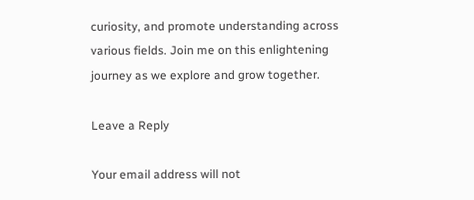curiosity, and promote understanding across various fields. Join me on this enlightening journey as we explore and grow together.

Leave a Reply

Your email address will not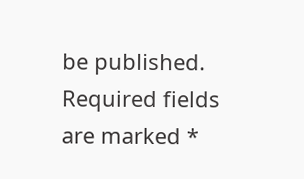be published. Required fields are marked *